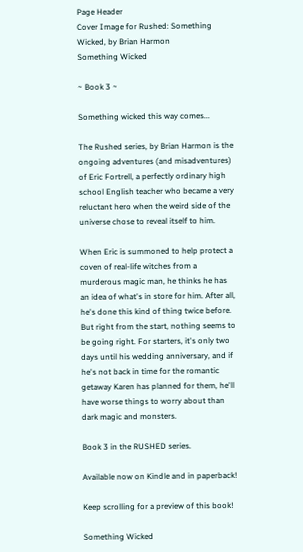Page Header
Cover Image for Rushed: Something Wicked, by Brian Harmon
Something Wicked

~ Book 3 ~

Something wicked this way comes...

The Rushed series, by Brian Harmon is the ongoing adventures (and misadventures) of Eric Fortrell, a perfectly ordinary high school English teacher who became a very reluctant hero when the weird side of the universe chose to reveal itself to him.

When Eric is summoned to help protect a coven of real-life witches from a murderous magic man, he thinks he has an idea of what's in store for him. After all, he's done this kind of thing twice before. But right from the start, nothing seems to be going right. For starters, it's only two days until his wedding anniversary, and if he's not back in time for the romantic getaway Karen has planned for them, he'll have worse things to worry about than dark magic and monsters.

Book 3 in the RUSHED series.

Available now on Kindle and in paperback!

Keep scrolling for a preview of this book!

Something Wicked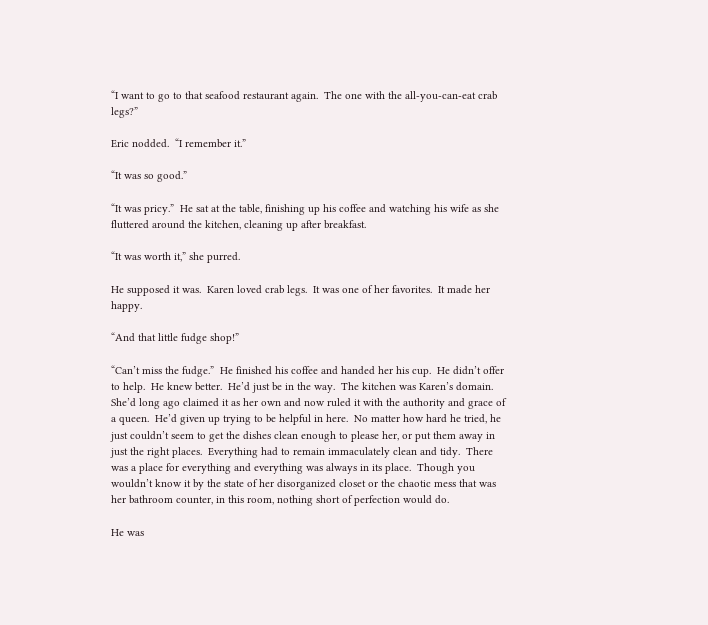“I want to go to that seafood restaurant again.  The one with the all-you-can-eat crab legs?”

Eric nodded.  “I remember it.”

“It was so good.”

“It was pricy.”  He sat at the table, finishing up his coffee and watching his wife as she fluttered around the kitchen, cleaning up after breakfast.

“It was worth it,” she purred.

He supposed it was.  Karen loved crab legs.  It was one of her favorites.  It made her happy.

“And that little fudge shop!”

“Can’t miss the fudge.”  He finished his coffee and handed her his cup.  He didn’t offer to help.  He knew better.  He’d just be in the way.  The kitchen was Karen’s domain.  She’d long ago claimed it as her own and now ruled it with the authority and grace of a queen.  He’d given up trying to be helpful in here.  No matter how hard he tried, he just couldn’t seem to get the dishes clean enough to please her, or put them away in just the right places.  Everything had to remain immaculately clean and tidy.  There was a place for everything and everything was always in its place.  Though you wouldn’t know it by the state of her disorganized closet or the chaotic mess that was her bathroom counter, in this room, nothing short of perfection would do.

He was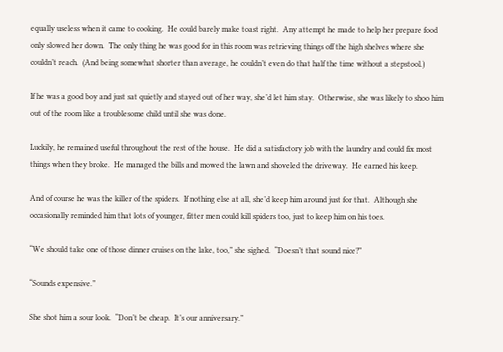equally useless when it came to cooking.  He could barely make toast right.  Any attempt he made to help her prepare food only slowed her down.  The only thing he was good for in this room was retrieving things off the high shelves where she couldn’t reach.  (And being somewhat shorter than average, he couldn’t even do that half the time without a stepstool.)

If he was a good boy and just sat quietly and stayed out of her way, she’d let him stay.  Otherwise, she was likely to shoo him out of the room like a troublesome child until she was done.

Luckily, he remained useful throughout the rest of the house.  He did a satisfactory job with the laundry and could fix most things when they broke.  He managed the bills and mowed the lawn and shoveled the driveway.  He earned his keep.

And of course he was the killer of the spiders.  If nothing else at all, she’d keep him around just for that.  Although she occasionally reminded him that lots of younger, fitter men could kill spiders too, just to keep him on his toes.

“We should take one of those dinner cruises on the lake, too,” she sighed.  “Doesn’t that sound nice?”

“Sounds expensive.”

She shot him a sour look.  “Don’t be cheap.  It’s our anniversary.”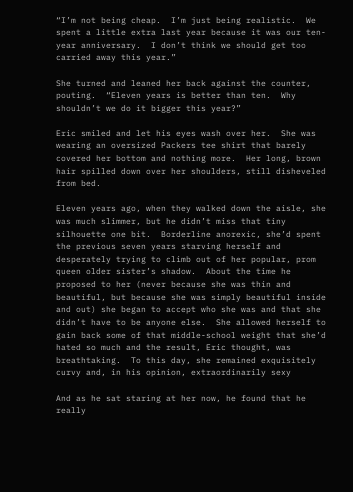“I’m not being cheap.  I’m just being realistic.  We spent a little extra last year because it was our ten-year anniversary.  I don’t think we should get too carried away this year.”

She turned and leaned her back against the counter, pouting.  “Eleven years is better than ten.  Why shouldn’t we do it bigger this year?”

Eric smiled and let his eyes wash over her.  She was wearing an oversized Packers tee shirt that barely covered her bottom and nothing more.  Her long, brown hair spilled down over her shoulders, still disheveled from bed.

Eleven years ago, when they walked down the aisle, she was much slimmer, but he didn’t miss that tiny silhouette one bit.  Borderline anorexic, she’d spent the previous seven years starving herself and desperately trying to climb out of her popular, prom queen older sister’s shadow.  About the time he proposed to her (never because she was thin and beautiful, but because she was simply beautiful inside and out) she began to accept who she was and that she didn’t have to be anyone else.  She allowed herself to gain back some of that middle-school weight that she’d hated so much and the result, Eric thought, was breathtaking.  To this day, she remained exquisitely curvy and, in his opinion, extraordinarily sexy

And as he sat staring at her now, he found that he really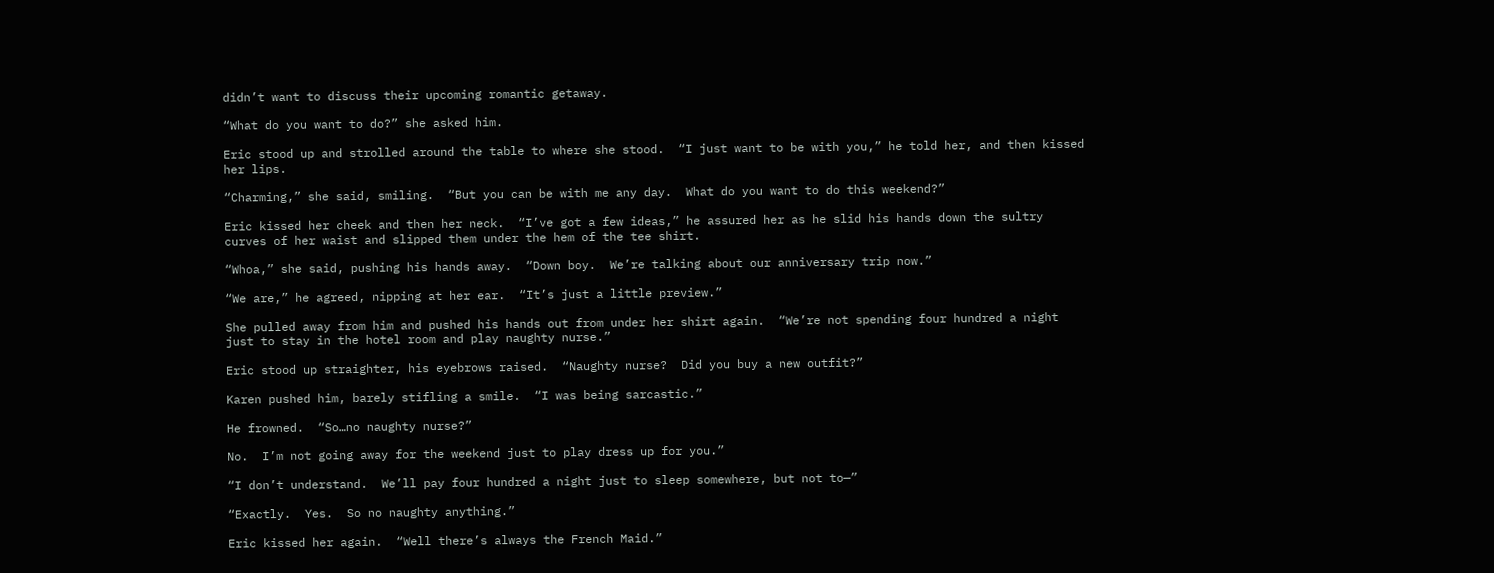didn’t want to discuss their upcoming romantic getaway.

“What do you want to do?” she asked him.

Eric stood up and strolled around the table to where she stood.  “I just want to be with you,” he told her, and then kissed her lips.

“Charming,” she said, smiling.  “But you can be with me any day.  What do you want to do this weekend?”

Eric kissed her cheek and then her neck.  “I’ve got a few ideas,” he assured her as he slid his hands down the sultry curves of her waist and slipped them under the hem of the tee shirt.

“Whoa,” she said, pushing his hands away.  “Down boy.  We’re talking about our anniversary trip now.”

“We are,” he agreed, nipping at her ear.  “It’s just a little preview.”

She pulled away from him and pushed his hands out from under her shirt again.  “We’re not spending four hundred a night just to stay in the hotel room and play naughty nurse.”

Eric stood up straighter, his eyebrows raised.  “Naughty nurse?  Did you buy a new outfit?”

Karen pushed him, barely stifling a smile.  “I was being sarcastic.”

He frowned.  “So…no naughty nurse?”

No.  I’m not going away for the weekend just to play dress up for you.”

“I don’t understand.  We’ll pay four hundred a night just to sleep somewhere, but not to—”

“Exactly.  Yes.  So no naughty anything.”

Eric kissed her again.  “Well there’s always the French Maid.”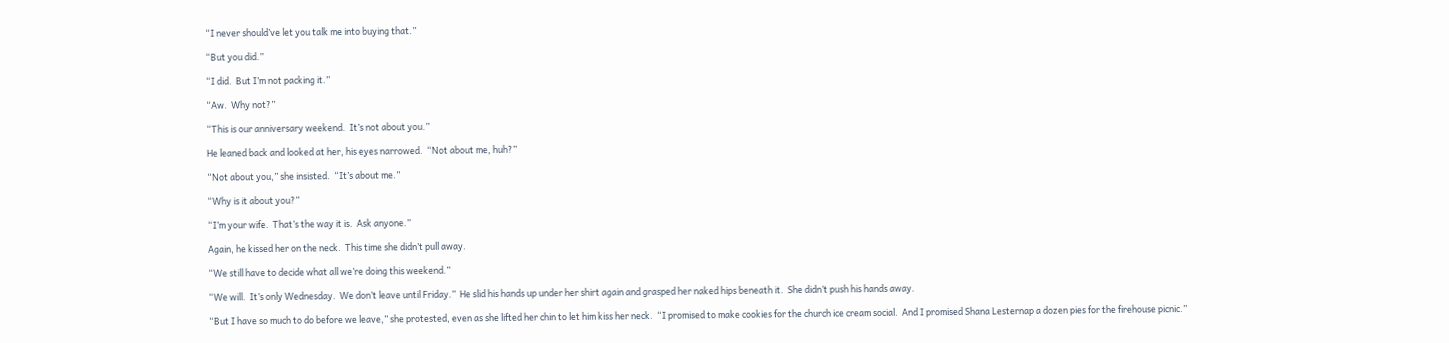“I never should’ve let you talk me into buying that.”

“But you did.”

“I did.  But I’m not packing it.”

“Aw.  Why not?”

“This is our anniversary weekend.  It’s not about you.”

He leaned back and looked at her, his eyes narrowed.  “Not about me, huh?”

“Not about you,” she insisted.  “It’s about me.”

“Why is it about you?”

“I’m your wife.  That’s the way it is.  Ask anyone.”

Again, he kissed her on the neck.  This time she didn’t pull away.

“We still have to decide what all we’re doing this weekend.”

“We will.  It’s only Wednesday.  We don’t leave until Friday.”  He slid his hands up under her shirt again and grasped her naked hips beneath it.  She didn’t push his hands away.

“But I have so much to do before we leave,” she protested, even as she lifted her chin to let him kiss her neck.  “I promised to make cookies for the church ice cream social.  And I promised Shana Lesternap a dozen pies for the firehouse picnic.”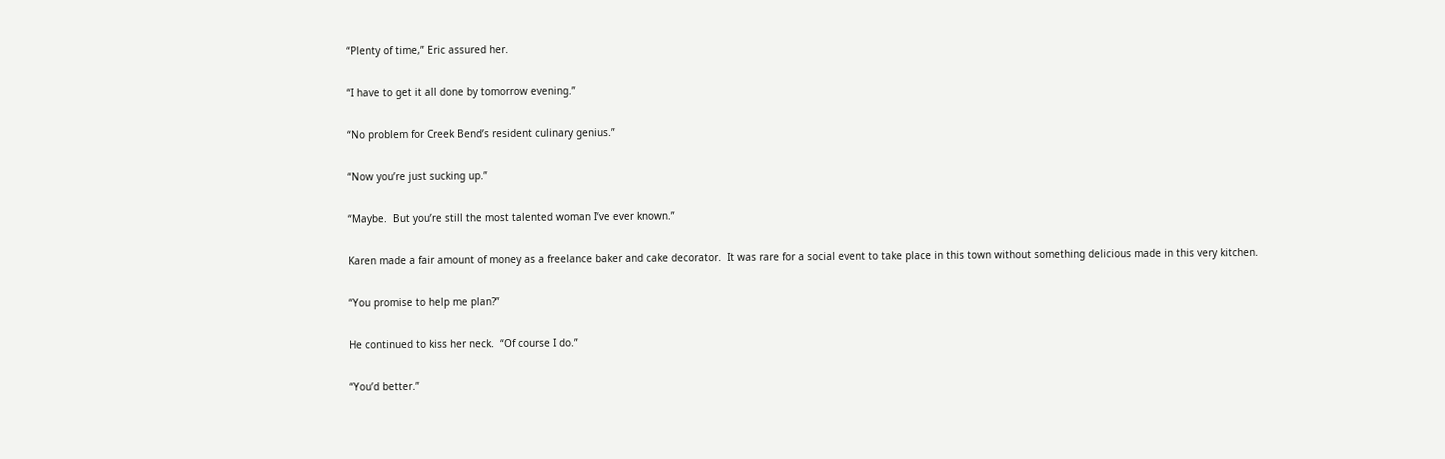“Plenty of time,” Eric assured her.

“I have to get it all done by tomorrow evening.”

“No problem for Creek Bend’s resident culinary genius.”

“Now you’re just sucking up.”

“Maybe.  But you’re still the most talented woman I’ve ever known.”

Karen made a fair amount of money as a freelance baker and cake decorator.  It was rare for a social event to take place in this town without something delicious made in this very kitchen.

“You promise to help me plan?”

He continued to kiss her neck.  “Of course I do.”

“You’d better.”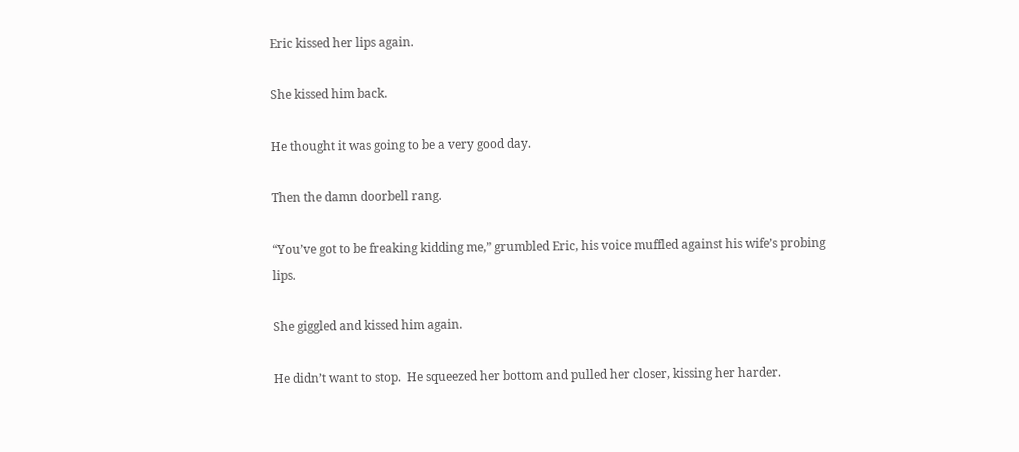Eric kissed her lips again.

She kissed him back.

He thought it was going to be a very good day.

Then the damn doorbell rang.

“You’ve got to be freaking kidding me,” grumbled Eric, his voice muffled against his wife’s probing lips.

She giggled and kissed him again.

He didn’t want to stop.  He squeezed her bottom and pulled her closer, kissing her harder.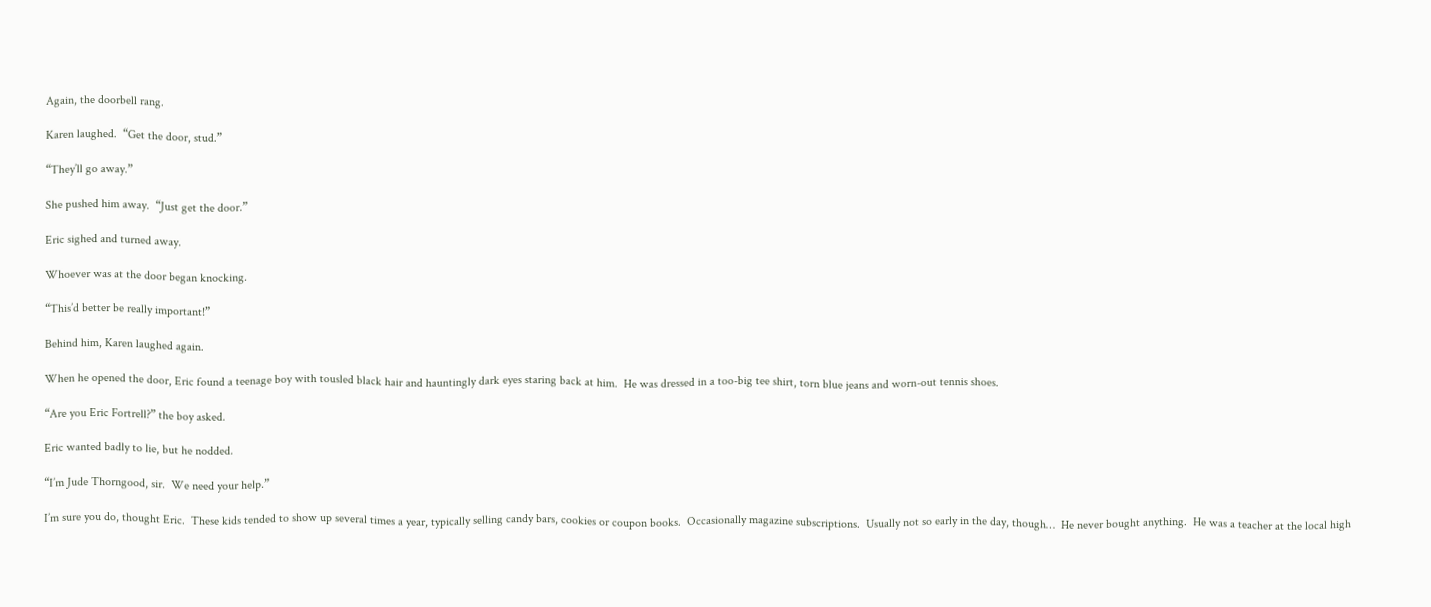Again, the doorbell rang.

Karen laughed.  “Get the door, stud.”

“They’ll go away.”

She pushed him away.  “Just get the door.”

Eric sighed and turned away.

Whoever was at the door began knocking.

“This’d better be really important!”

Behind him, Karen laughed again.

When he opened the door, Eric found a teenage boy with tousled black hair and hauntingly dark eyes staring back at him.  He was dressed in a too-big tee shirt, torn blue jeans and worn-out tennis shoes.

“Are you Eric Fortrell?” the boy asked.

Eric wanted badly to lie, but he nodded.

“I’m Jude Thorngood, sir.  We need your help.”

I’m sure you do, thought Eric.  These kids tended to show up several times a year, typically selling candy bars, cookies or coupon books.  Occasionally magazine subscriptions.  Usually not so early in the day, though…  He never bought anything.  He was a teacher at the local high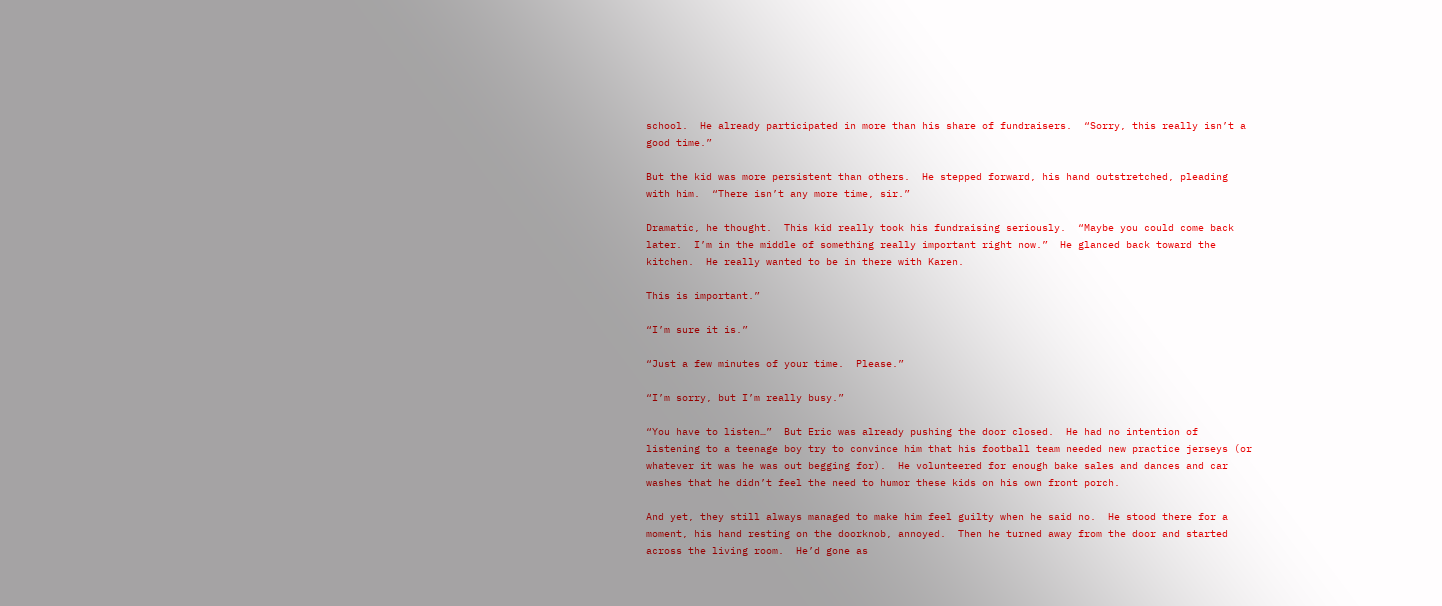school.  He already participated in more than his share of fundraisers.  “Sorry, this really isn’t a good time.”

But the kid was more persistent than others.  He stepped forward, his hand outstretched, pleading with him.  “There isn’t any more time, sir.”

Dramatic, he thought.  This kid really took his fundraising seriously.  “Maybe you could come back later.  I’m in the middle of something really important right now.”  He glanced back toward the kitchen.  He really wanted to be in there with Karen.

This is important.”

“I’m sure it is.”

“Just a few minutes of your time.  Please.”

“I’m sorry, but I’m really busy.”

“You have to listen…”  But Eric was already pushing the door closed.  He had no intention of listening to a teenage boy try to convince him that his football team needed new practice jerseys (or whatever it was he was out begging for).  He volunteered for enough bake sales and dances and car washes that he didn’t feel the need to humor these kids on his own front porch.

And yet, they still always managed to make him feel guilty when he said no.  He stood there for a moment, his hand resting on the doorknob, annoyed.  Then he turned away from the door and started across the living room.  He’d gone as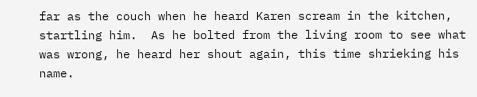far as the couch when he heard Karen scream in the kitchen, startling him.  As he bolted from the living room to see what was wrong, he heard her shout again, this time shrieking his name.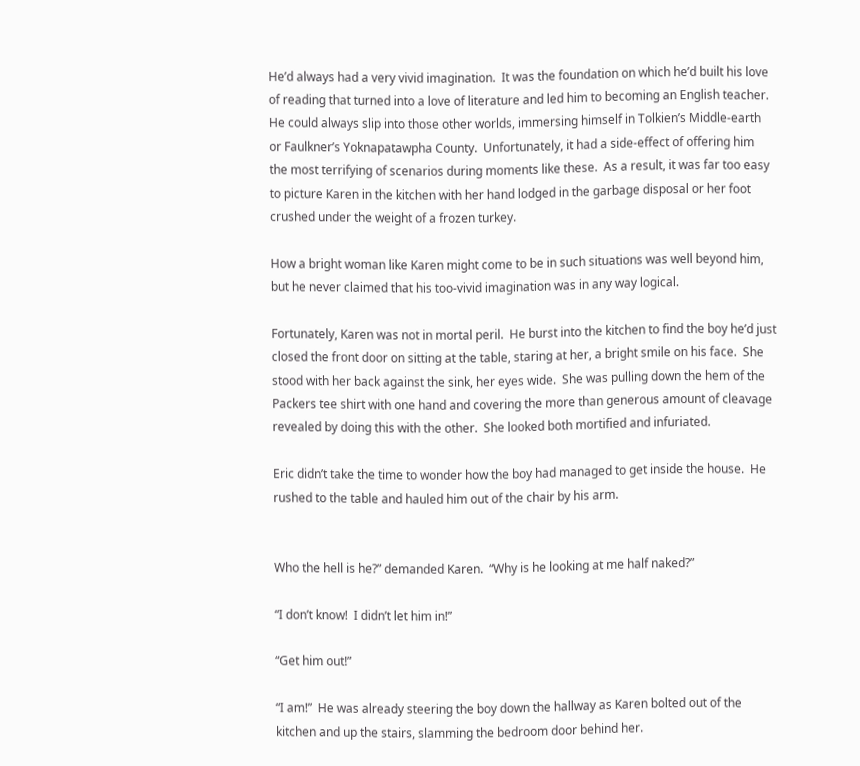He’d always had a very vivid imagination.  It was the foundation on which he’d built his love of reading that turned into a love of literature and led him to becoming an English teacher.  He could always slip into those other worlds, immersing himself in Tolkien’s Middle-earth or Faulkner’s Yoknapatawpha County.  Unfortunately, it had a side-effect of offering him the most terrifying of scenarios during moments like these.  As a result, it was far too easy to picture Karen in the kitchen with her hand lodged in the garbage disposal or her foot crushed under the weight of a frozen turkey.

How a bright woman like Karen might come to be in such situations was well beyond him, but he never claimed that his too-vivid imagination was in any way logical.

Fortunately, Karen was not in mortal peril.  He burst into the kitchen to find the boy he’d just closed the front door on sitting at the table, staring at her, a bright smile on his face.  She stood with her back against the sink, her eyes wide.  She was pulling down the hem of the Packers tee shirt with one hand and covering the more than generous amount of cleavage revealed by doing this with the other.  She looked both mortified and infuriated.

Eric didn’t take the time to wonder how the boy had managed to get inside the house.  He rushed to the table and hauled him out of the chair by his arm.


Who the hell is he?” demanded Karen.  “Why is he looking at me half naked?”

“I don’t know!  I didn’t let him in!”

“Get him out!”

“I am!”  He was already steering the boy down the hallway as Karen bolted out of the kitchen and up the stairs, slamming the bedroom door behind her.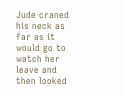Jude craned his neck as far as it would go to watch her leave and then looked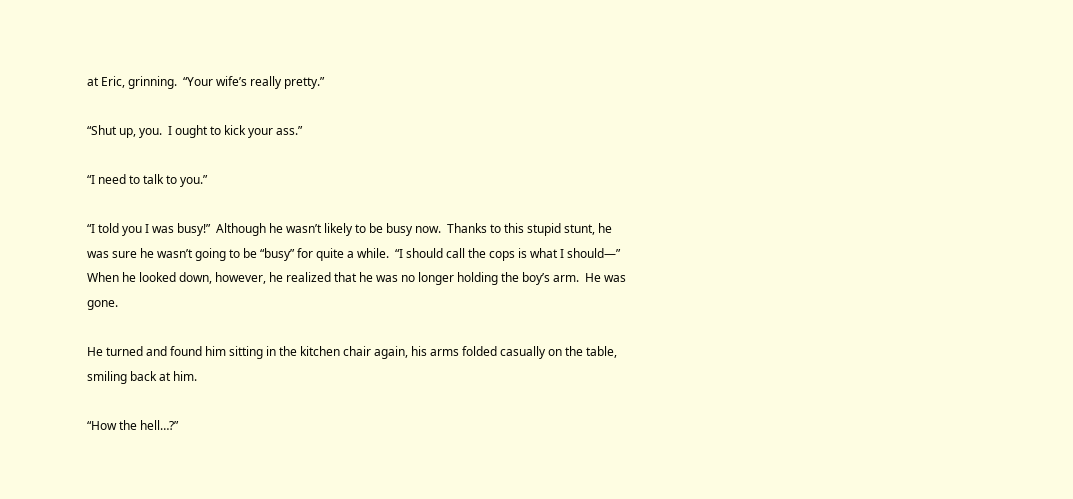at Eric, grinning.  “Your wife’s really pretty.”

“Shut up, you.  I ought to kick your ass.”

“I need to talk to you.”

“I told you I was busy!”  Although he wasn’t likely to be busy now.  Thanks to this stupid stunt, he was sure he wasn’t going to be “busy” for quite a while.  “I should call the cops is what I should—”  When he looked down, however, he realized that he was no longer holding the boy’s arm.  He was gone.

He turned and found him sitting in the kitchen chair again, his arms folded casually on the table, smiling back at him.

“How the hell…?”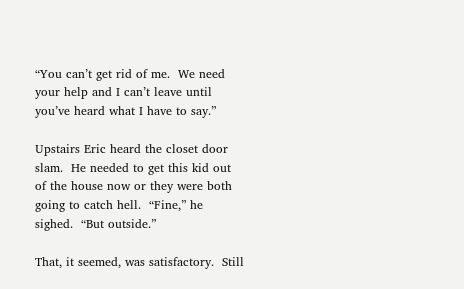“You can’t get rid of me.  We need your help and I can’t leave until you’ve heard what I have to say.”

Upstairs Eric heard the closet door slam.  He needed to get this kid out of the house now or they were both going to catch hell.  “Fine,” he sighed.  “But outside.”

That, it seemed, was satisfactory.  Still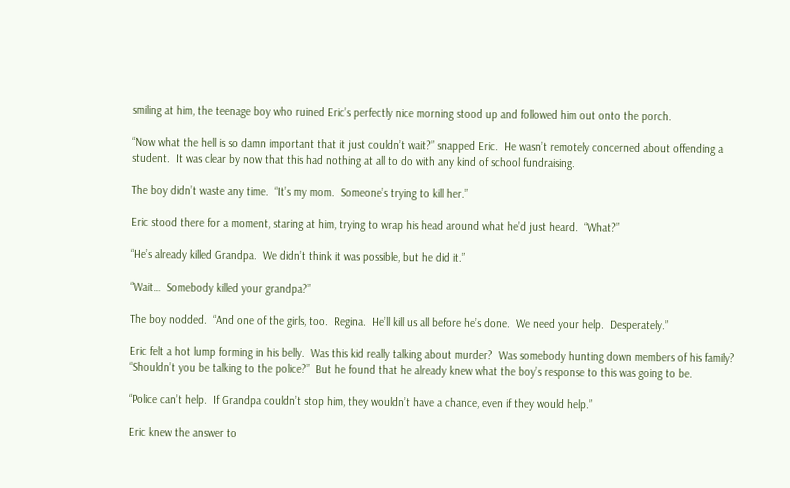smiling at him, the teenage boy who ruined Eric’s perfectly nice morning stood up and followed him out onto the porch.

“Now what the hell is so damn important that it just couldn’t wait?” snapped Eric.  He wasn’t remotely concerned about offending a student.  It was clear by now that this had nothing at all to do with any kind of school fundraising.

The boy didn’t waste any time.  “It’s my mom.  Someone’s trying to kill her.”

Eric stood there for a moment, staring at him, trying to wrap his head around what he’d just heard.  “What?”

“He’s already killed Grandpa.  We didn’t think it was possible, but he did it.”

“Wait…  Somebody killed your grandpa?”

The boy nodded.  “And one of the girls, too.  Regina.  He’ll kill us all before he’s done.  We need your help.  Desperately.”

Eric felt a hot lump forming in his belly.  Was this kid really talking about murder?  Was somebody hunting down members of his family?  “Shouldn’t you be talking to the police?”  But he found that he already knew what the boy’s response to this was going to be.

“Police can’t help.  If Grandpa couldn’t stop him, they wouldn’t have a chance, even if they would help.”

Eric knew the answer to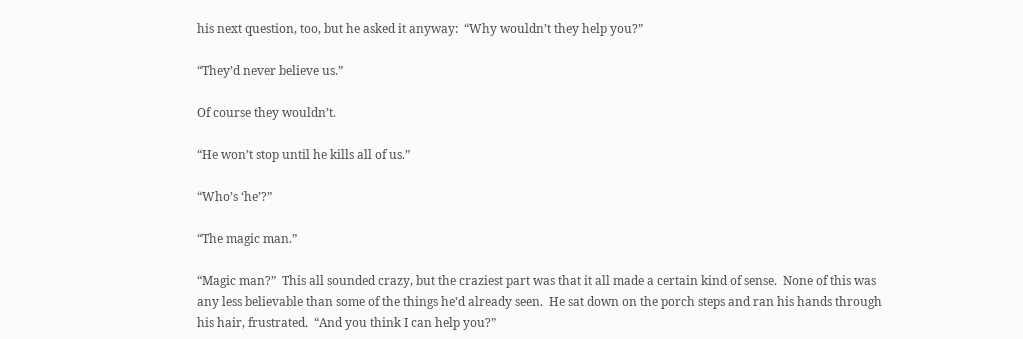his next question, too, but he asked it anyway:  “Why wouldn’t they help you?”

“They’d never believe us.”

Of course they wouldn’t.

“He won’t stop until he kills all of us.”

“Who’s ‘he’?”

“The magic man.”

“Magic man?”  This all sounded crazy, but the craziest part was that it all made a certain kind of sense.  None of this was any less believable than some of the things he’d already seen.  He sat down on the porch steps and ran his hands through his hair, frustrated.  “And you think I can help you?”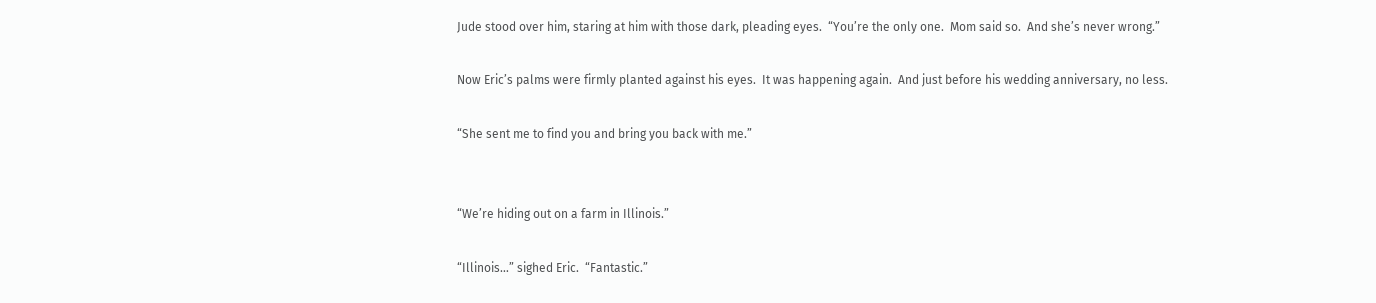Jude stood over him, staring at him with those dark, pleading eyes.  “You’re the only one.  Mom said so.  And she’s never wrong.”

Now Eric’s palms were firmly planted against his eyes.  It was happening again.  And just before his wedding anniversary, no less.

“She sent me to find you and bring you back with me.”


“We’re hiding out on a farm in Illinois.”

“Illinois…” sighed Eric.  “Fantastic.”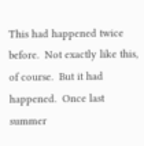This had happened twice before.  Not exactly like this, of course.  But it had happened.  Once last summer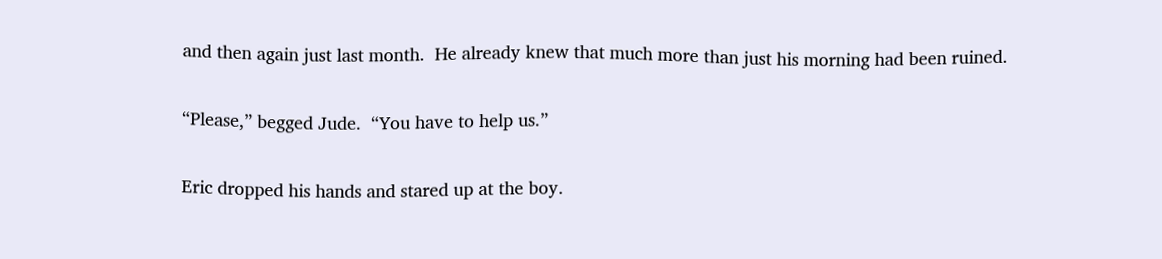and then again just last month.  He already knew that much more than just his morning had been ruined.

“Please,” begged Jude.  “You have to help us.”

Eric dropped his hands and stared up at the boy.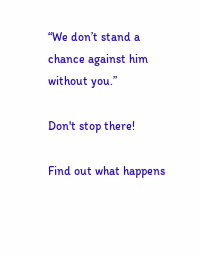“We don’t stand a chance against him without you.”

Don't stop there!

Find out what happens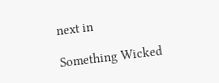next in

Something Wicked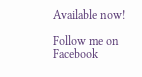Available now!

Follow me on Facebook